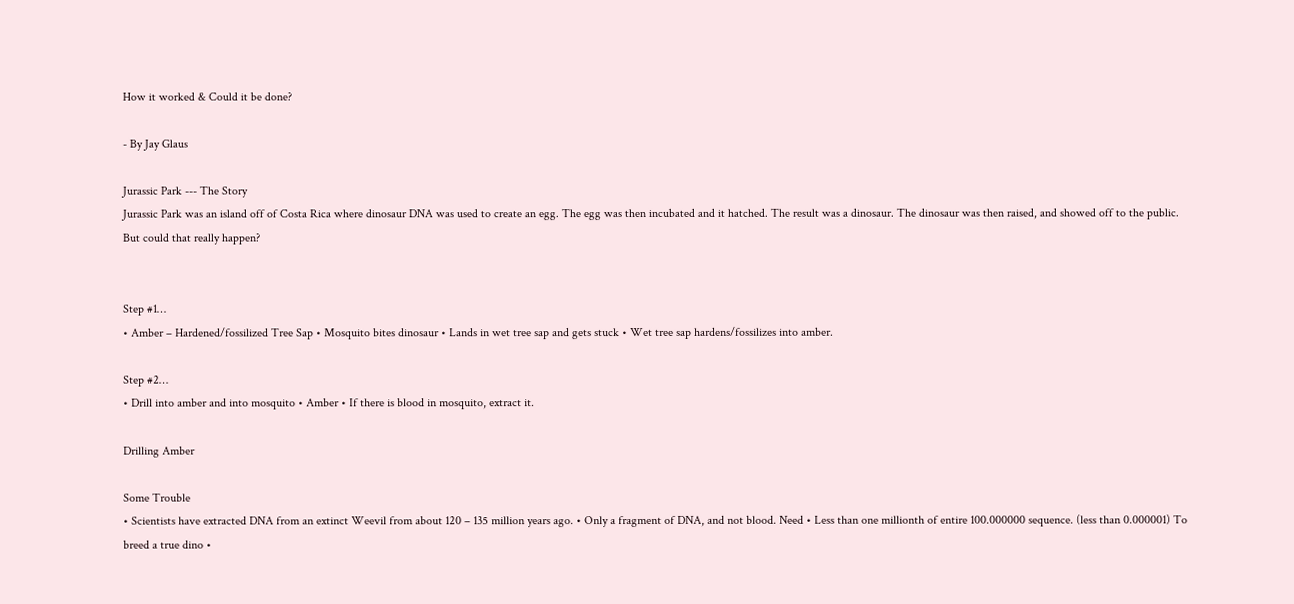How it worked & Could it be done?

- By Jay Glaus

Jurassic Park --- The Story
Jurassic Park was an island off of Costa Rica where dinosaur DNA was used to create an egg. The egg was then incubated and it hatched. The result was a dinosaur. The dinosaur was then raised, and showed off to the public. But could that really happen?


Step #1…
• Amber – Hardened/fossilized Tree Sap • Mosquito bites dinosaur • Lands in wet tree sap and gets stuck • Wet tree sap hardens/fossilizes into amber.

Step #2…
• Drill into amber and into mosquito • Amber • If there is blood in mosquito, extract it.

Drilling Amber

Some Trouble
• Scientists have extracted DNA from an extinct Weevil from about 120 – 135 million years ago. • Only a fragment of DNA, and not blood. Need • Less than one millionth of entire 100.000000 sequence. (less than 0.000001) To breed a true dino •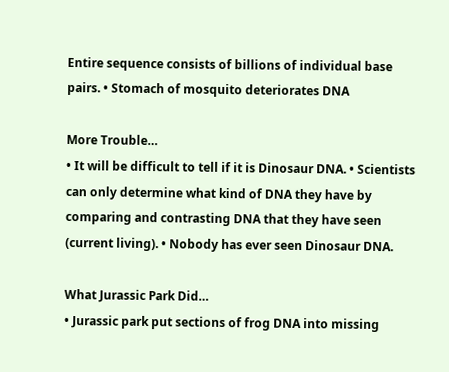Entire sequence consists of billions of individual base pairs. • Stomach of mosquito deteriorates DNA

More Trouble…
• It will be difficult to tell if it is Dinosaur DNA. • Scientists can only determine what kind of DNA they have by comparing and contrasting DNA that they have seen (current living). • Nobody has ever seen Dinosaur DNA.

What Jurassic Park Did…
• Jurassic park put sections of frog DNA into missing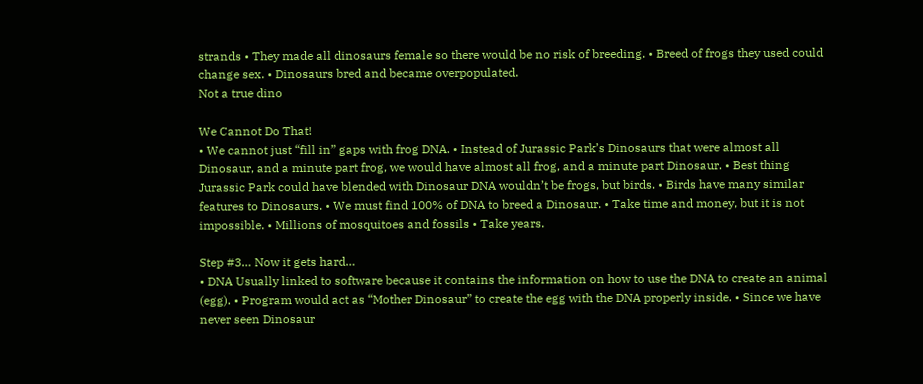strands • They made all dinosaurs female so there would be no risk of breeding. • Breed of frogs they used could change sex. • Dinosaurs bred and became overpopulated.
Not a true dino

We Cannot Do That!
• We cannot just “fill in” gaps with frog DNA. • Instead of Jurassic Park’s Dinosaurs that were almost all Dinosaur, and a minute part frog, we would have almost all frog, and a minute part Dinosaur. • Best thing Jurassic Park could have blended with Dinosaur DNA wouldn’t be frogs, but birds. • Birds have many similar features to Dinosaurs. • We must find 100% of DNA to breed a Dinosaur. • Take time and money, but it is not impossible. • Millions of mosquitoes and fossils • Take years.

Step #3… Now it gets hard…
• DNA Usually linked to software because it contains the information on how to use the DNA to create an animal (egg). • Program would act as “Mother Dinosaur” to create the egg with the DNA properly inside. • Since we have never seen Dinosaur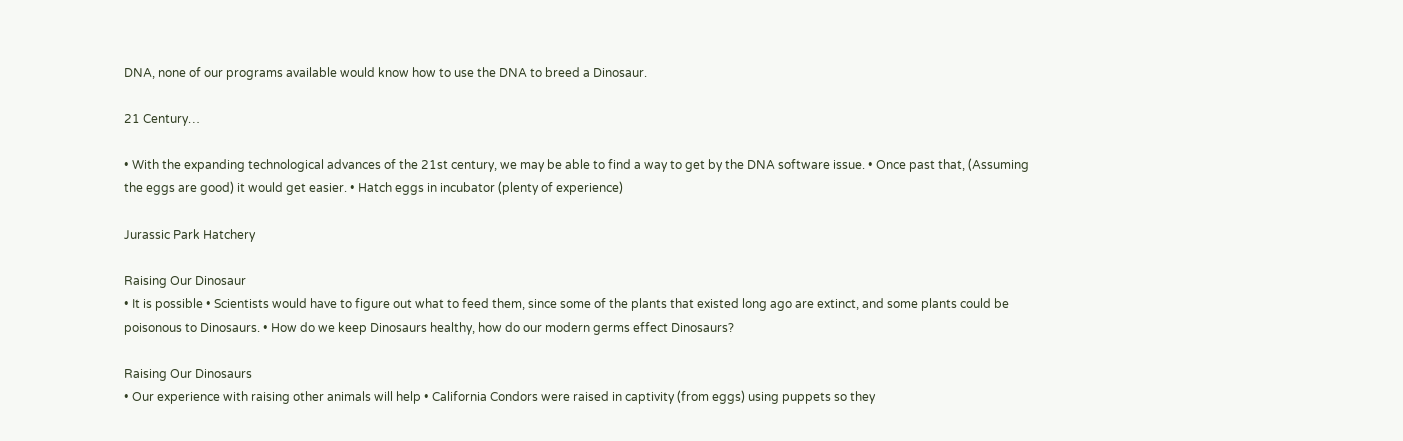DNA, none of our programs available would know how to use the DNA to breed a Dinosaur.

21 Century…

• With the expanding technological advances of the 21st century, we may be able to find a way to get by the DNA software issue. • Once past that, (Assuming the eggs are good) it would get easier. • Hatch eggs in incubator (plenty of experience)

Jurassic Park Hatchery

Raising Our Dinosaur
• It is possible • Scientists would have to figure out what to feed them, since some of the plants that existed long ago are extinct, and some plants could be poisonous to Dinosaurs. • How do we keep Dinosaurs healthy, how do our modern germs effect Dinosaurs?

Raising Our Dinosaurs
• Our experience with raising other animals will help • California Condors were raised in captivity (from eggs) using puppets so they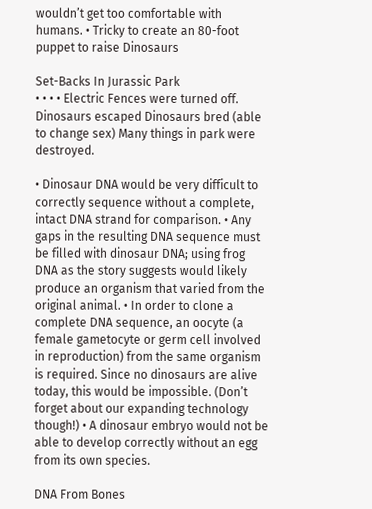wouldn’t get too comfortable with humans. • Tricky to create an 80-foot puppet to raise Dinosaurs

Set-Backs In Jurassic Park
• • • • Electric Fences were turned off. Dinosaurs escaped Dinosaurs bred (able to change sex) Many things in park were destroyed.

• Dinosaur DNA would be very difficult to correctly sequence without a complete, intact DNA strand for comparison. • Any gaps in the resulting DNA sequence must be filled with dinosaur DNA; using frog DNA as the story suggests would likely produce an organism that varied from the original animal. • In order to clone a complete DNA sequence, an oocyte (a female gametocyte or germ cell involved in reproduction) from the same organism is required. Since no dinosaurs are alive today, this would be impossible. (Don’t forget about our expanding technology though!) • A dinosaur embryo would not be able to develop correctly without an egg from its own species.

DNA From Bones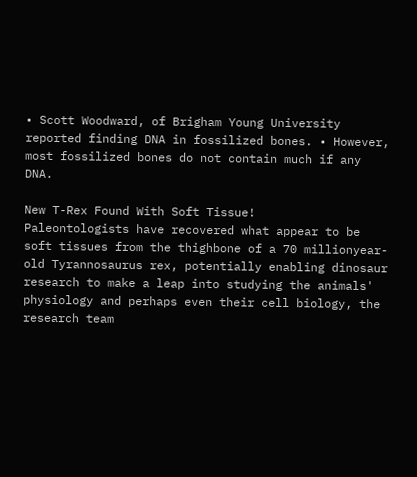• Scott Woodward, of Brigham Young University reported finding DNA in fossilized bones. • However, most fossilized bones do not contain much if any DNA.

New T-Rex Found With Soft Tissue!
Paleontologists have recovered what appear to be soft tissues from the thighbone of a 70 millionyear-old Tyrannosaurus rex, potentially enabling dinosaur research to make a leap into studying the animals' physiology and perhaps even their cell biology, the research team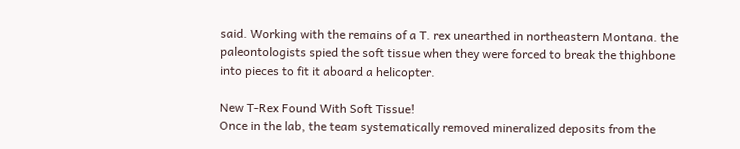said. Working with the remains of a T. rex unearthed in northeastern Montana. the paleontologists spied the soft tissue when they were forced to break the thighbone into pieces to fit it aboard a helicopter.

New T-Rex Found With Soft Tissue!
Once in the lab, the team systematically removed mineralized deposits from the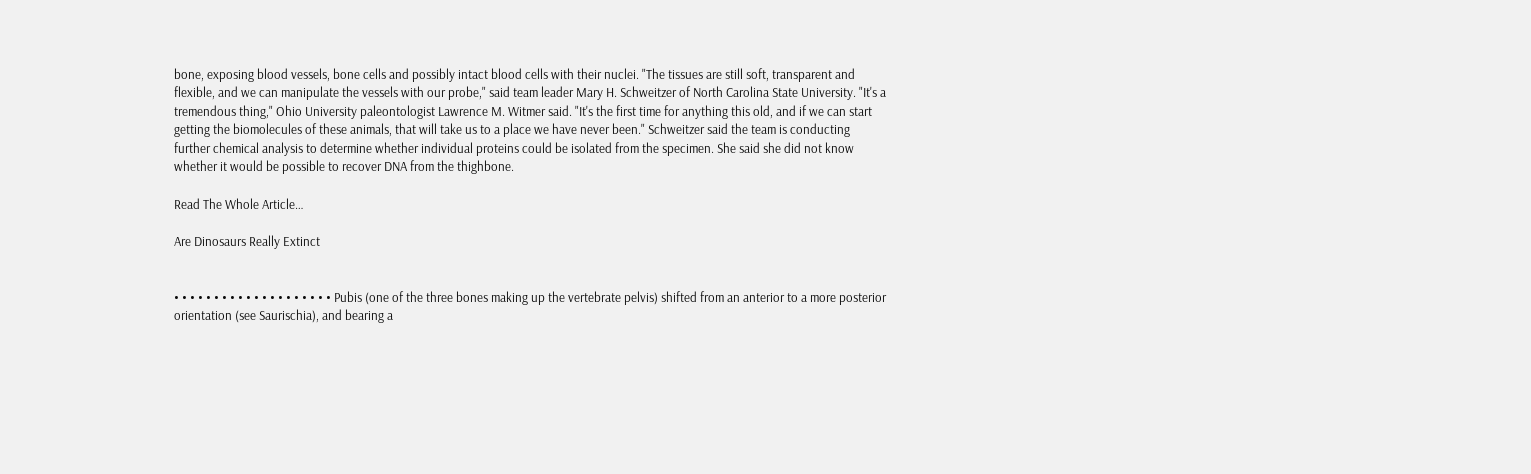bone, exposing blood vessels, bone cells and possibly intact blood cells with their nuclei. "The tissues are still soft, transparent and flexible, and we can manipulate the vessels with our probe," said team leader Mary H. Schweitzer of North Carolina State University. "It's a tremendous thing," Ohio University paleontologist Lawrence M. Witmer said. "It's the first time for anything this old, and if we can start getting the biomolecules of these animals, that will take us to a place we have never been." Schweitzer said the team is conducting further chemical analysis to determine whether individual proteins could be isolated from the specimen. She said she did not know whether it would be possible to recover DNA from the thighbone.

Read The Whole Article…

Are Dinosaurs Really Extinct


• • • • • • • • • • • • • • • • • • • • Pubis (one of the three bones making up the vertebrate pelvis) shifted from an anterior to a more posterior orientation (see Saurischia), and bearing a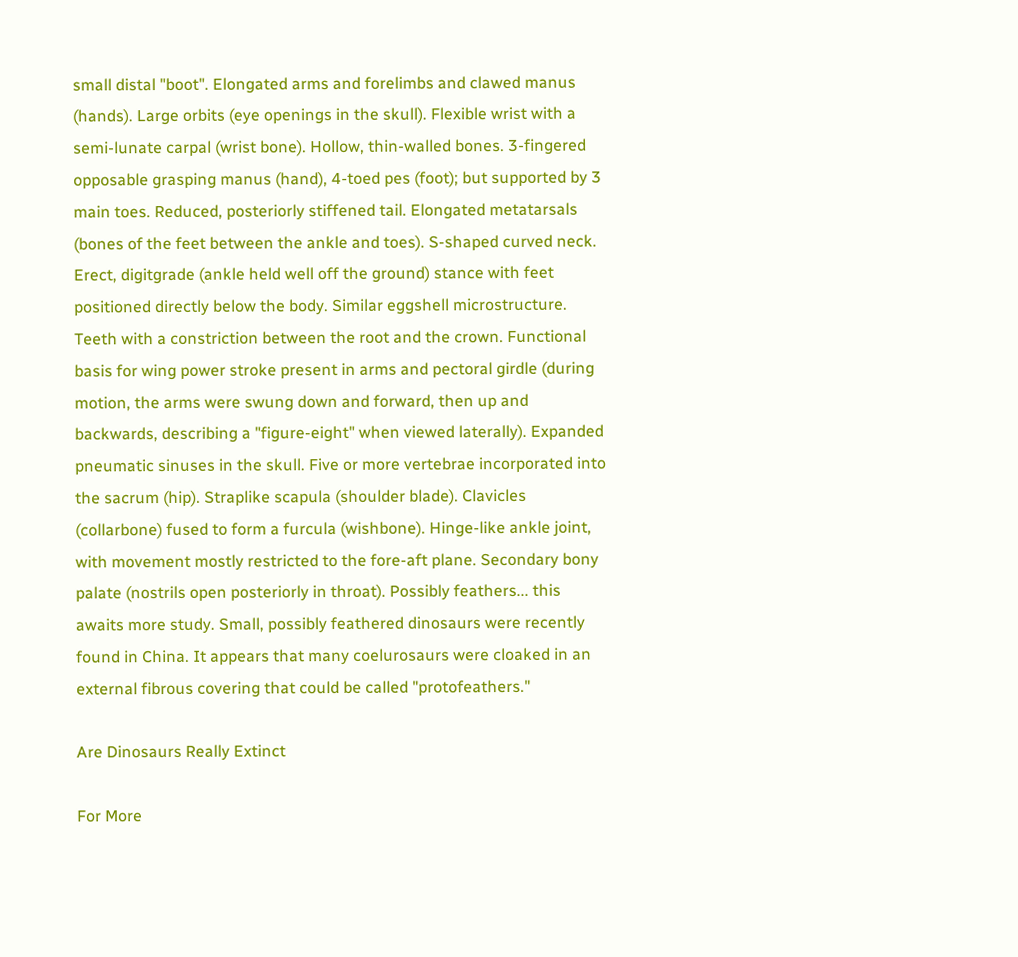small distal "boot". Elongated arms and forelimbs and clawed manus (hands). Large orbits (eye openings in the skull). Flexible wrist with a semi-lunate carpal (wrist bone). Hollow, thin-walled bones. 3-fingered opposable grasping manus (hand), 4-toed pes (foot); but supported by 3 main toes. Reduced, posteriorly stiffened tail. Elongated metatarsals (bones of the feet between the ankle and toes). S-shaped curved neck. Erect, digitgrade (ankle held well off the ground) stance with feet positioned directly below the body. Similar eggshell microstructure. Teeth with a constriction between the root and the crown. Functional basis for wing power stroke present in arms and pectoral girdle (during motion, the arms were swung down and forward, then up and backwards, describing a "figure-eight" when viewed laterally). Expanded pneumatic sinuses in the skull. Five or more vertebrae incorporated into the sacrum (hip). Straplike scapula (shoulder blade). Clavicles (collarbone) fused to form a furcula (wishbone). Hinge-like ankle joint, with movement mostly restricted to the fore-aft plane. Secondary bony palate (nostrils open posteriorly in throat). Possibly feathers... this awaits more study. Small, possibly feathered dinosaurs were recently found in China. It appears that many coelurosaurs were cloaked in an external fibrous covering that could be called "protofeathers."

Are Dinosaurs Really Extinct

For More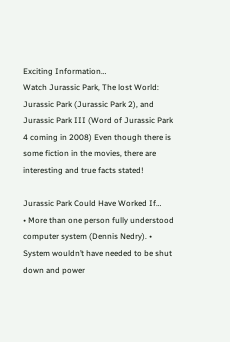Exciting Information…
Watch Jurassic Park, The lost World: Jurassic Park (Jurassic Park 2), and Jurassic Park III (Word of Jurassic Park 4 coming in 2008) Even though there is some fiction in the movies, there are interesting and true facts stated!

Jurassic Park Could Have Worked If…
• More than one person fully understood computer system (Dennis Nedry). • System wouldn’t have needed to be shut down and power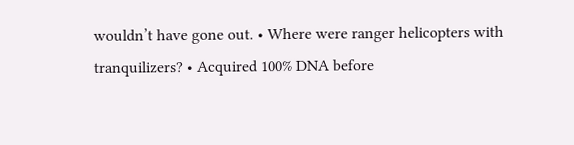wouldn’t have gone out. • Where were ranger helicopters with tranquilizers? • Acquired 100% DNA before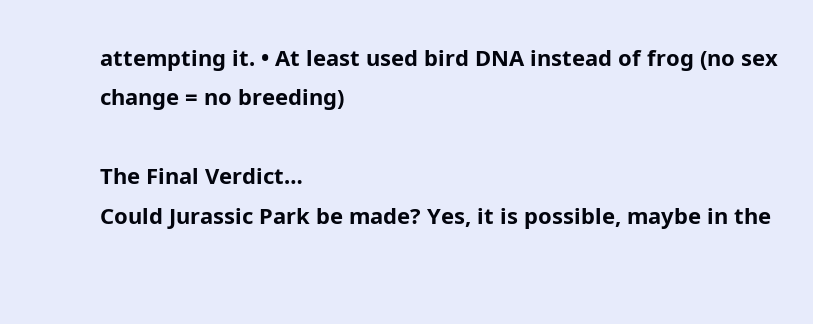attempting it. • At least used bird DNA instead of frog (no sex change = no breeding)

The Final Verdict…
Could Jurassic Park be made? Yes, it is possible, maybe in the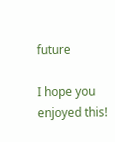future

I hope you enjoyed this!